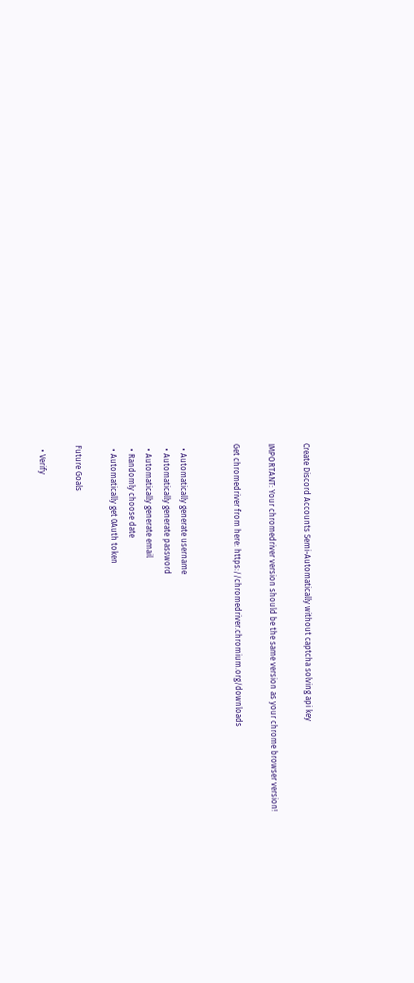Create Discord Accounts Semi-Automatically without captcha solving api key

IMPORTANT: Your chromedriver version should be the same version as your chrome browser version!

Get chromedriver from here: https://chromedriver.chromium.org/downloads


  • Automatically generate username
  • Automatically generate password
  • Automatically generate email
  • Randomly choose date
  • Automatically get 0Auth token

Future Goals

  • Verify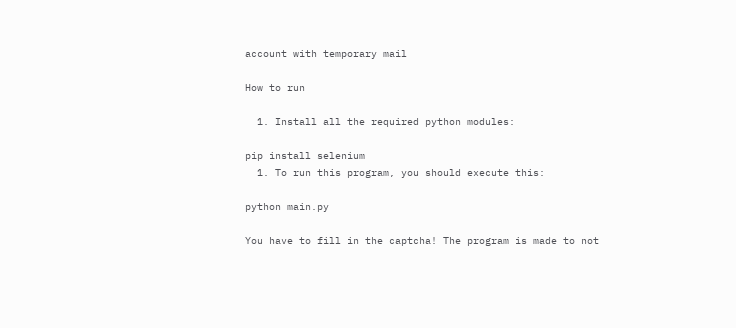account with temporary mail

How to run

  1. Install all the required python modules:

pip install selenium
  1. To run this program, you should execute this:

python main.py

You have to fill in the captcha! The program is made to not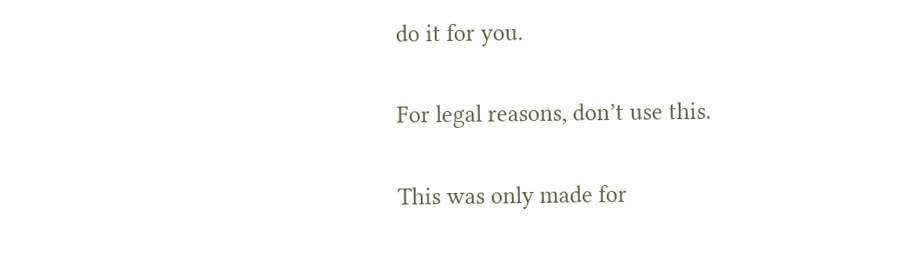do it for you.

For legal reasons, don’t use this.

This was only made for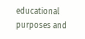educational purposes and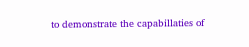to demonstrate the capabillaties of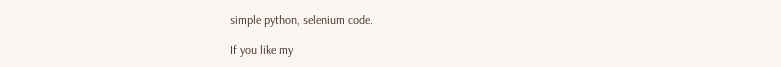simple python, selenium code.

If you like my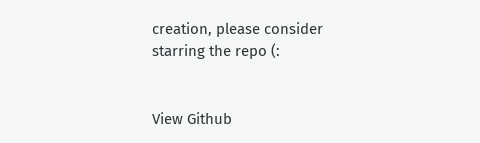creation, please consider starring the repo (:


View Github